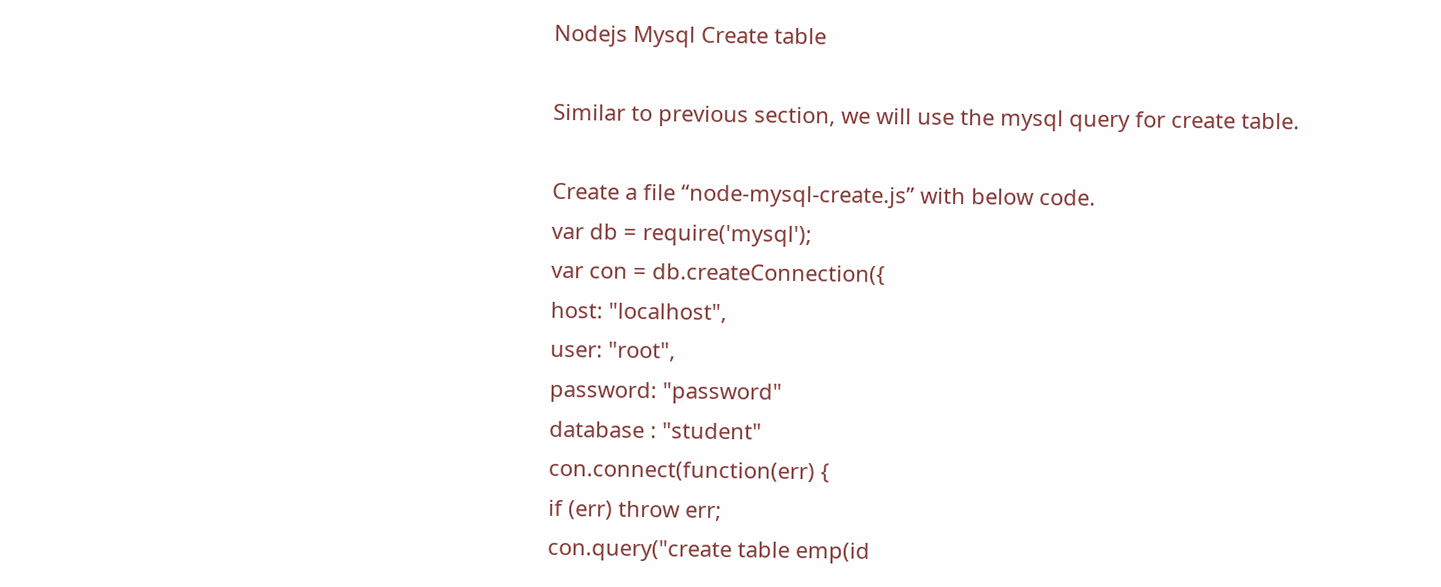Nodejs Mysql Create table

Similar to previous section, we will use the mysql query for create table.

Create a file “node-mysql-create.js” with below code.
var db = require('mysql');
var con = db.createConnection({
host: "localhost",
user: "root",
password: "password"
database : "student"
con.connect(function(err) {
if (err) throw err;
con.query("create table emp(id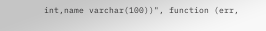int,name varchar(100))", function (err,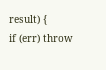result) {
if (err) throw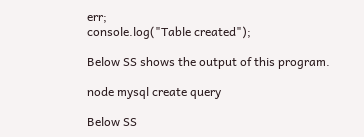err;
console.log("Table created");

Below SS shows the output of this program.

node mysql create query

Below SS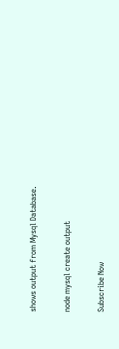shows output from Mysql Database.

node mysql create output

Subscribe Now